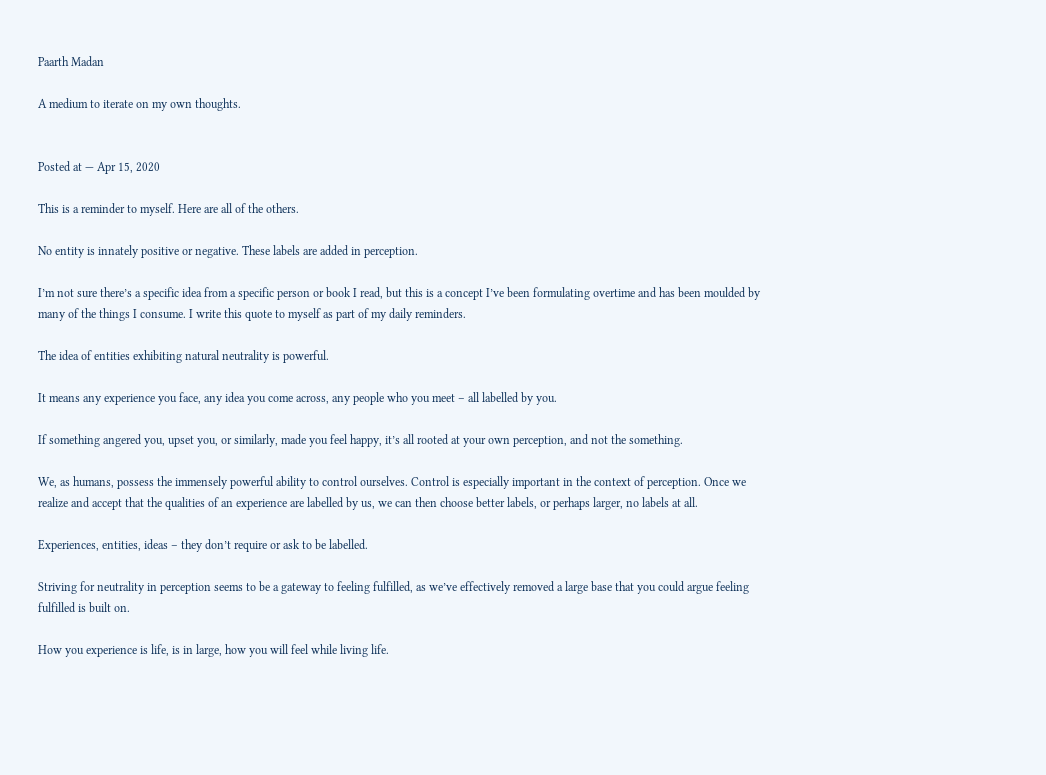Paarth Madan

A medium to iterate on my own thoughts.


Posted at — Apr 15, 2020

This is a reminder to myself. Here are all of the others.

No entity is innately positive or negative. These labels are added in perception.

I’m not sure there’s a specific idea from a specific person or book I read, but this is a concept I’ve been formulating overtime and has been moulded by many of the things I consume. I write this quote to myself as part of my daily reminders.

The idea of entities exhibiting natural neutrality is powerful.

It means any experience you face, any idea you come across, any people who you meet – all labelled by you.

If something angered you, upset you, or similarly, made you feel happy, it’s all rooted at your own perception, and not the something.

We, as humans, possess the immensely powerful ability to control ourselves. Control is especially important in the context of perception. Once we realize and accept that the qualities of an experience are labelled by us, we can then choose better labels, or perhaps larger, no labels at all.

Experiences, entities, ideas – they don’t require or ask to be labelled.

Striving for neutrality in perception seems to be a gateway to feeling fulfilled, as we’ve effectively removed a large base that you could argue feeling fulfilled is built on.

How you experience is life, is in large, how you will feel while living life.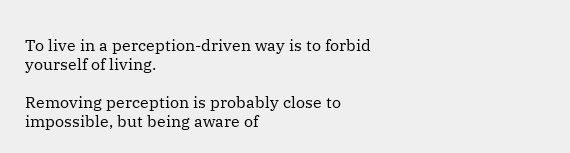To live in a perception-driven way is to forbid yourself of living.

Removing perception is probably close to impossible, but being aware of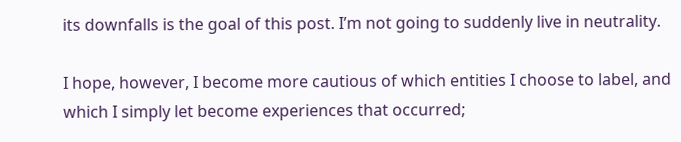its downfalls is the goal of this post. I’m not going to suddenly live in neutrality.

I hope, however, I become more cautious of which entities I choose to label, and which I simply let become experiences that occurred;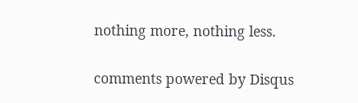nothing more, nothing less.

comments powered by Disqus